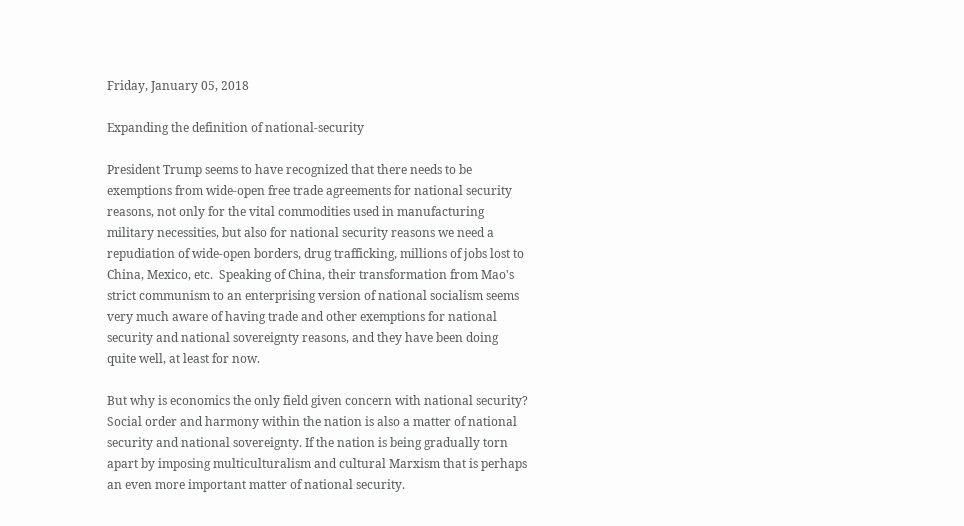Friday, January 05, 2018

Expanding the definition of national-security

President Trump seems to have recognized that there needs to be exemptions from wide-open free trade agreements for national security reasons, not only for the vital commodities used in manufacturing military necessities, but also for national security reasons we need a repudiation of wide-open borders, drug trafficking, millions of jobs lost to China, Mexico, etc.  Speaking of China, their transformation from Mao's strict communism to an enterprising version of national socialism seems very much aware of having trade and other exemptions for national security and national sovereignty reasons, and they have been doing quite well, at least for now.

But why is economics the only field given concern with national security? Social order and harmony within the nation is also a matter of national security and national sovereignty. If the nation is being gradually torn apart by imposing multiculturalism and cultural Marxism that is perhaps an even more important matter of national security.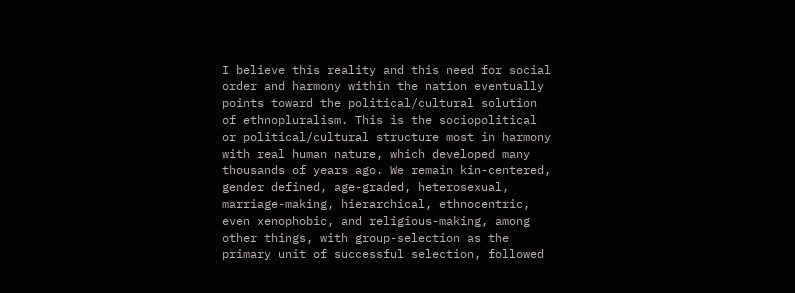I believe this reality and this need for social order and harmony within the nation eventually points toward the political/cultural solution of ethnopluralism. This is the sociopolitical or political/cultural structure most in harmony with real human nature, which developed many thousands of years ago. We remain kin-centered, gender defined, age-graded, heterosexual, marriage-making, hierarchical, ethnocentric, even xenophobic, and religious-making, among other things, with group-selection as the primary unit of successful selection, followed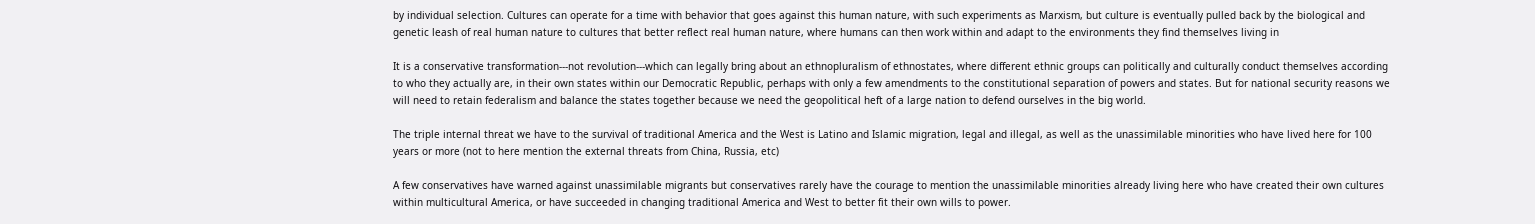by individual selection. Cultures can operate for a time with behavior that goes against this human nature, with such experiments as Marxism, but culture is eventually pulled back by the biological and genetic leash of real human nature to cultures that better reflect real human nature, where humans can then work within and adapt to the environments they find themselves living in

It is a conservative transformation---not revolution---which can legally bring about an ethnopluralism of ethnostates, where different ethnic groups can politically and culturally conduct themselves according to who they actually are, in their own states within our Democratic Republic, perhaps with only a few amendments to the constitutional separation of powers and states. But for national security reasons we will need to retain federalism and balance the states together because we need the geopolitical heft of a large nation to defend ourselves in the big world.

The triple internal threat we have to the survival of traditional America and the West is Latino and Islamic migration, legal and illegal, as well as the unassimilable minorities who have lived here for 100 years or more (not to here mention the external threats from China, Russia, etc)

A few conservatives have warned against unassimilable migrants but conservatives rarely have the courage to mention the unassimilable minorities already living here who have created their own cultures within multicultural America, or have succeeded in changing traditional America and West to better fit their own wills to power.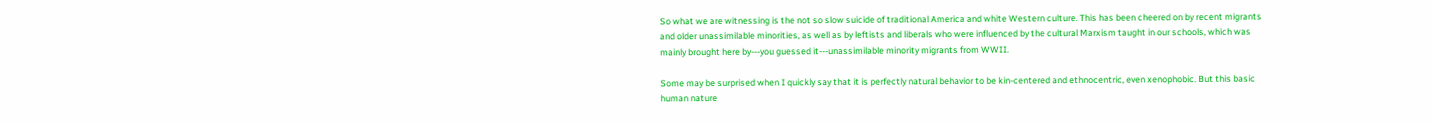So what we are witnessing is the not so slow suicide of traditional America and white Western culture. This has been cheered on by recent migrants and older unassimilable minorities, as well as by leftists and liberals who were influenced by the cultural Marxism taught in our schools, which was mainly brought here by---you guessed it---unassimilable minority migrants from WWII.

Some may be surprised when I quickly say that it is perfectly natural behavior to be kin-centered and ethnocentric, even xenophobic. But this basic human nature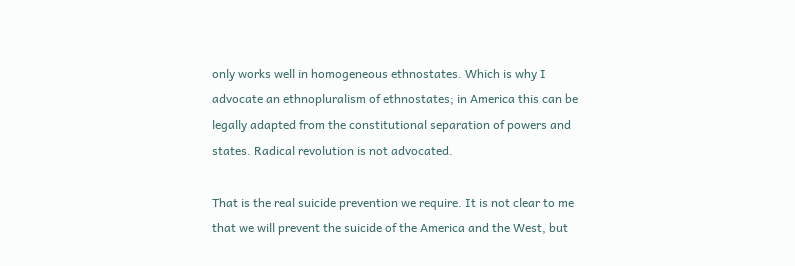only works well in homogeneous ethnostates. Which is why I advocate an ethnopluralism of ethnostates; in America this can be legally adapted from the constitutional separation of powers and states. Radical revolution is not advocated.

That is the real suicide prevention we require. It is not clear to me that we will prevent the suicide of the America and the West, but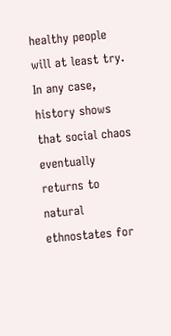healthy people will at least try. In any case, history shows that social chaos eventually returns to natural ethnostates for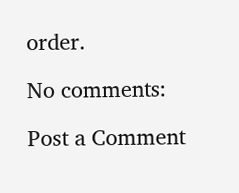order.

No comments:

Post a Comment